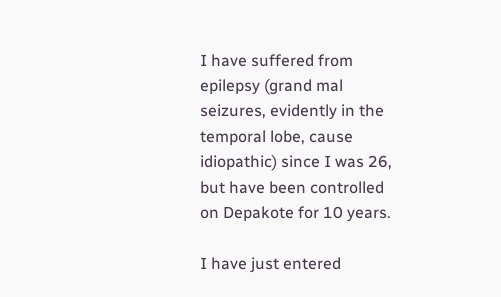I have suffered from epilepsy (grand mal seizures, evidently in the temporal lobe, cause idiopathic) since I was 26, but have been controlled on Depakote for 10 years.

I have just entered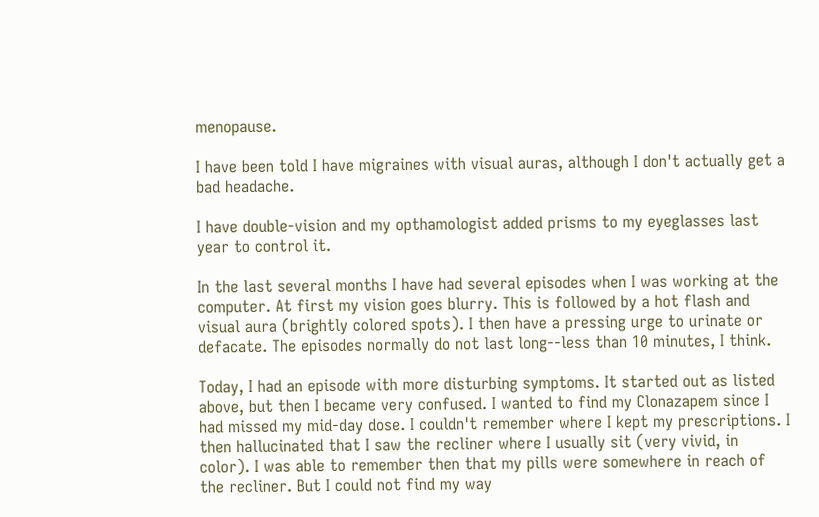menopause.

I have been told I have migraines with visual auras, although I don't actually get a bad headache.

I have double-vision and my opthamologist added prisms to my eyeglasses last year to control it.

In the last several months I have had several episodes when I was working at the computer. At first my vision goes blurry. This is followed by a hot flash and visual aura (brightly colored spots). I then have a pressing urge to urinate or defacate. The episodes normally do not last long--less than 10 minutes, I think.

Today, I had an episode with more disturbing symptoms. It started out as listed above, but then I became very confused. I wanted to find my Clonazapem since I had missed my mid-day dose. I couldn't remember where I kept my prescriptions. I then hallucinated that I saw the recliner where I usually sit (very vivid, in color). I was able to remember then that my pills were somewhere in reach of the recliner. But I could not find my way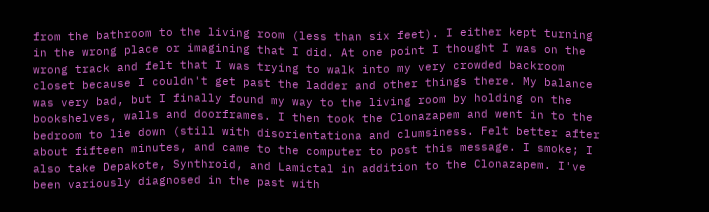from the bathroom to the living room (less than six feet). I either kept turning in the wrong place or imagining that I did. At one point I thought I was on the wrong track and felt that I was trying to walk into my very crowded backroom closet because I couldn't get past the ladder and other things there. My balance was very bad, but I finally found my way to the living room by holding on the bookshelves, walls and doorframes. I then took the Clonazapem and went in to the bedroom to lie down (still with disorientationa and clumsiness. Felt better after about fifteen minutes, and came to the computer to post this message. I smoke; I also take Depakote, Synthroid, and Lamictal in addition to the Clonazapem. I've been variously diagnosed in the past with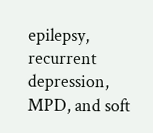epilepsy, recurrent depression, MPD, and soft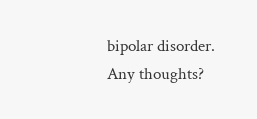bipolar disorder. Any thoughts?